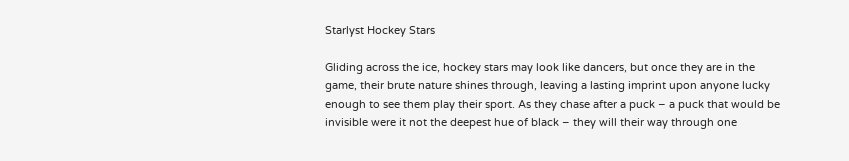Starlyst Hockey Stars

Gliding across the ice, hockey stars may look like dancers, but once they are in the game, their brute nature shines through, leaving a lasting imprint upon anyone lucky enough to see them play their sport. As they chase after a puck – a puck that would be invisible were it not the deepest hue of black – they will their way through one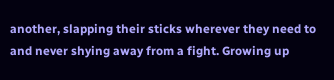another, slapping their sticks wherever they need to and never shying away from a fight. Growing up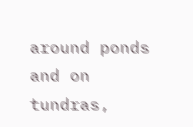around ponds and on tundras,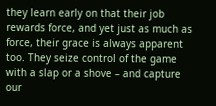they learn early on that their job rewards force, and yet just as much as force, their grace is always apparent too. They seize control of the game with a slap or a shove – and capture our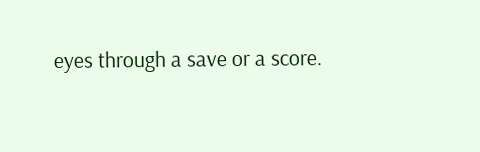eyes through a save or a score.